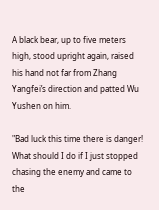A black bear, up to five meters high, stood upright again, raised his hand not far from Zhang Yangfei’s direction and patted Wu Yushen on him.

"Bad luck this time there is danger! What should I do if I just stopped chasing the enemy and came to the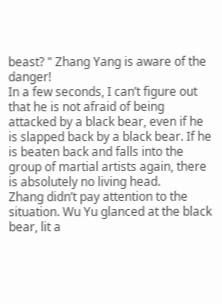beast? " Zhang Yang is aware of the danger!
In a few seconds, I can’t figure out that he is not afraid of being attacked by a black bear, even if he is slapped back by a black bear. If he is beaten back and falls into the group of martial artists again, there is absolutely no living head.
Zhang didn’t pay attention to the situation. Wu Yu glanced at the black bear, lit a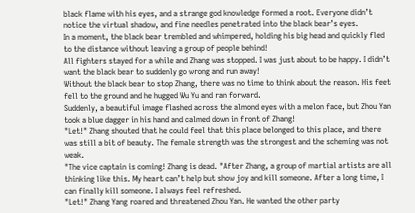black flame with his eyes, and a strange god knowledge formed a root. Everyone didn’t notice the virtual shadow, and fine needles penetrated into the black bear’s eyes.
In a moment, the black bear trembled and whimpered, holding his big head and quickly fled to the distance without leaving a group of people behind!
All fighters stayed for a while and Zhang was stopped. I was just about to be happy. I didn’t want the black bear to suddenly go wrong and run away!
Without the black bear to stop Zhang, there was no time to think about the reason. His feet fell to the ground and he hugged Wu Yu and ran forward.
Suddenly, a beautiful image flashed across the almond eyes with a melon face, but Zhou Yan took a blue dagger in his hand and calmed down in front of Zhang!
"Let!" Zhang shouted that he could feel that this place belonged to this place, and there was still a bit of beauty. The female strength was the strongest and the scheming was not weak.
"The vice captain is coming! Zhang is dead. "After Zhang, a group of martial artists are all thinking like this. My heart can’t help but show joy and kill someone. After a long time, I can finally kill someone. I always feel refreshed.
"Let!" Zhang Yang roared and threatened Zhou Yan. He wanted the other party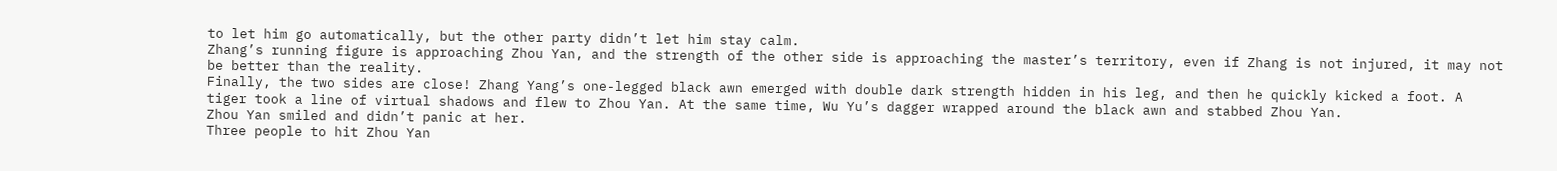to let him go automatically, but the other party didn’t let him stay calm.
Zhang’s running figure is approaching Zhou Yan, and the strength of the other side is approaching the master’s territory, even if Zhang is not injured, it may not be better than the reality.
Finally, the two sides are close! Zhang Yang’s one-legged black awn emerged with double dark strength hidden in his leg, and then he quickly kicked a foot. A tiger took a line of virtual shadows and flew to Zhou Yan. At the same time, Wu Yu’s dagger wrapped around the black awn and stabbed Zhou Yan.
Zhou Yan smiled and didn’t panic at her.
Three people to hit Zhou Yan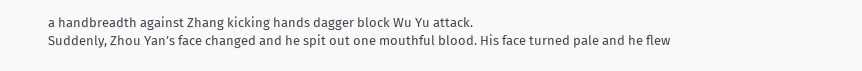a handbreadth against Zhang kicking hands dagger block Wu Yu attack.
Suddenly, Zhou Yan’s face changed and he spit out one mouthful blood. His face turned pale and he flew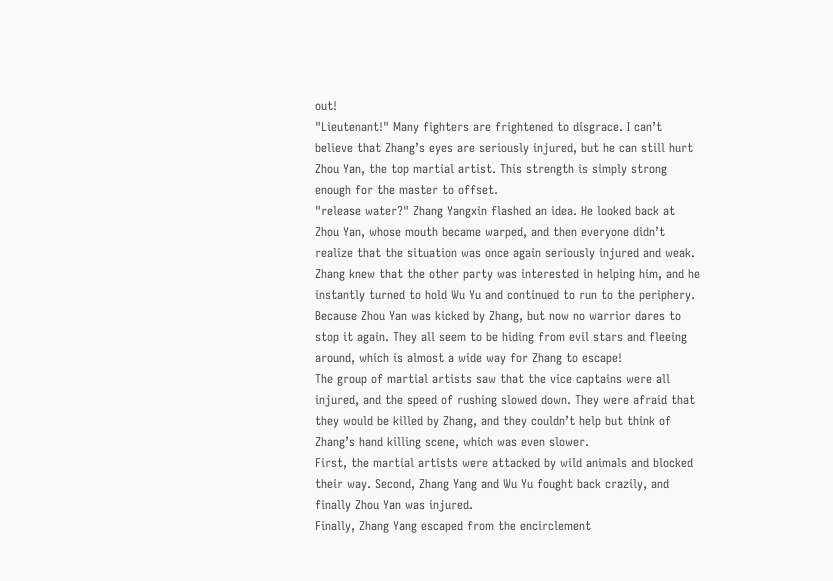out!
"Lieutenant!" Many fighters are frightened to disgrace. I can’t believe that Zhang’s eyes are seriously injured, but he can still hurt Zhou Yan, the top martial artist. This strength is simply strong enough for the master to offset.
"release water?" Zhang Yangxin flashed an idea. He looked back at Zhou Yan, whose mouth became warped, and then everyone didn’t realize that the situation was once again seriously injured and weak.
Zhang knew that the other party was interested in helping him, and he instantly turned to hold Wu Yu and continued to run to the periphery.
Because Zhou Yan was kicked by Zhang, but now no warrior dares to stop it again. They all seem to be hiding from evil stars and fleeing around, which is almost a wide way for Zhang to escape!
The group of martial artists saw that the vice captains were all injured, and the speed of rushing slowed down. They were afraid that they would be killed by Zhang, and they couldn’t help but think of Zhang’s hand killing scene, which was even slower.
First, the martial artists were attacked by wild animals and blocked their way. Second, Zhang Yang and Wu Yu fought back crazily, and finally Zhou Yan was injured.
Finally, Zhang Yang escaped from the encirclement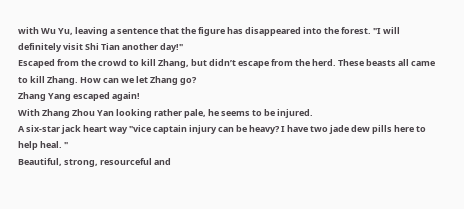with Wu Yu, leaving a sentence that the figure has disappeared into the forest. "I will definitely visit Shi Tian another day!"
Escaped from the crowd to kill Zhang, but didn’t escape from the herd. These beasts all came to kill Zhang. How can we let Zhang go?
Zhang Yang escaped again!
With Zhang Zhou Yan looking rather pale, he seems to be injured.
A six-star jack heart way "vice captain injury can be heavy? I have two jade dew pills here to help heal. "
Beautiful, strong, resourceful and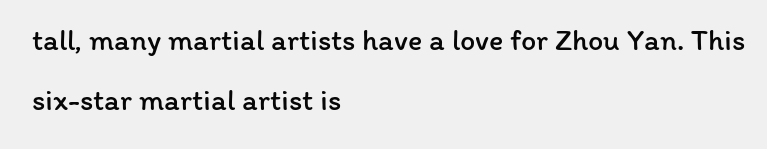tall, many martial artists have a love for Zhou Yan. This six-star martial artist is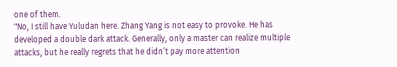one of them.
"No, I still have Yuludan here. Zhang Yang is not easy to provoke. He has developed a double dark attack. Generally, only a master can realize multiple attacks, but he really regrets that he didn’t pay more attention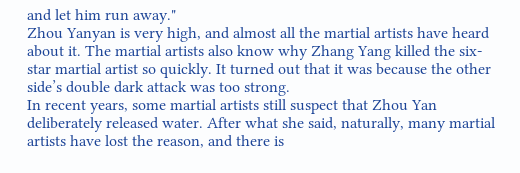and let him run away."
Zhou Yanyan is very high, and almost all the martial artists have heard about it. The martial artists also know why Zhang Yang killed the six-star martial artist so quickly. It turned out that it was because the other side’s double dark attack was too strong.
In recent years, some martial artists still suspect that Zhou Yan deliberately released water. After what she said, naturally, many martial artists have lost the reason, and there is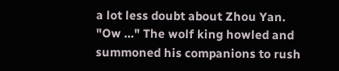a lot less doubt about Zhou Yan.
"Ow …" The wolf king howled and summoned his companions to rush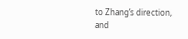to Zhang’s direction, and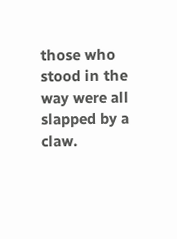those who stood in the way were all slapped by a claw.